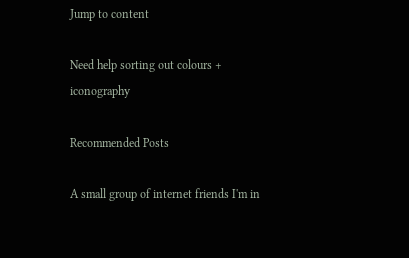Jump to content

Need help sorting out colours + iconography

Recommended Posts

A small group of internet friends I'm in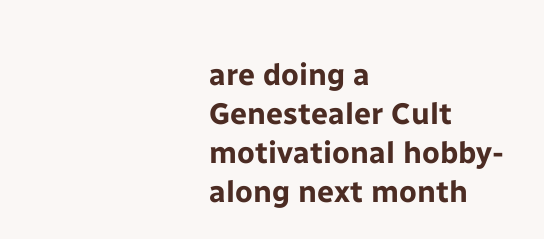are doing a Genestealer Cult motivational hobby-along next month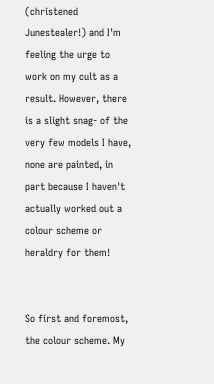(christened Junestealer!) and I'm feeling the urge to work on my cult as a result. However, there is a slight snag- of the very few models I have, none are painted, in part because I haven't actually worked out a colour scheme or heraldry for them!


So first and foremost, the colour scheme. My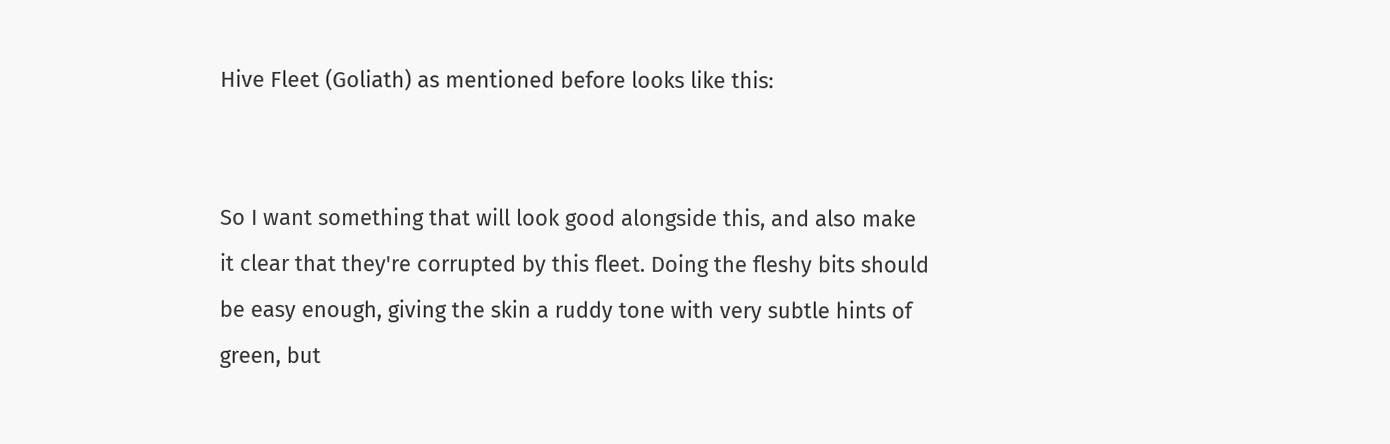Hive Fleet (Goliath) as mentioned before looks like this:


So I want something that will look good alongside this, and also make it clear that they're corrupted by this fleet. Doing the fleshy bits should be easy enough, giving the skin a ruddy tone with very subtle hints of green, but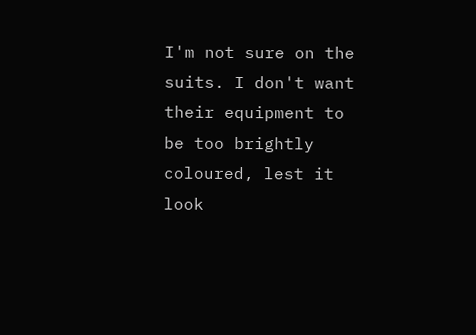I'm not sure on the suits. I don't want their equipment to be too brightly coloured, lest it look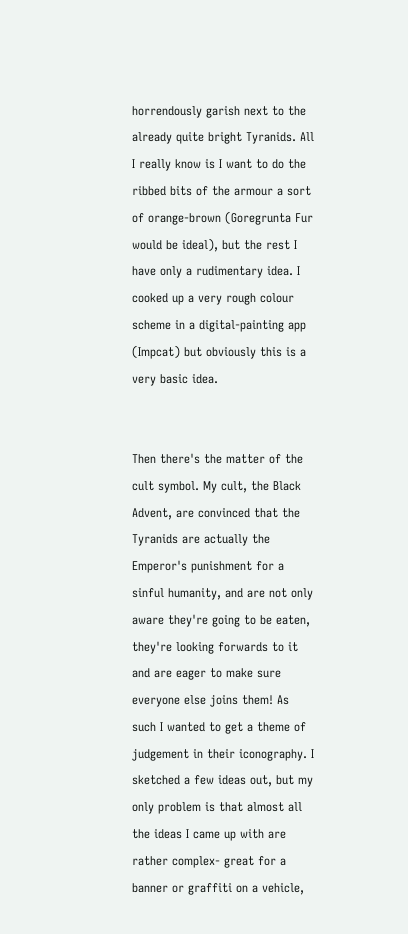horrendously garish next to the already quite bright Tyranids. All I really know is I want to do the ribbed bits of the armour a sort of orange-brown (Goregrunta Fur would be ideal), but the rest I have only a rudimentary idea. I cooked up a very rough colour scheme in a digital-painting app (Impcat) but obviously this is a very basic idea.


Then there's the matter of the cult symbol. My cult, the Black Advent, are convinced that the Tyranids are actually the Emperor's punishment for a sinful humanity, and are not only aware they're going to be eaten, they're looking forwards to it and are eager to make sure everyone else joins them! As such I wanted to get a theme of judgement in their iconography. I sketched a few ideas out, but my only problem is that almost all the ideas I came up with are rather complex- great for a banner or graffiti on a vehicle,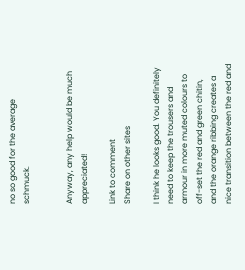no so good for the average schmuck.


Anyway, any help would be much appreciated!

Link to comment
Share on other sites

I think he looks good. You definitely need to keep the trousers and armour in more muted colours to off-set the red and green chitin, and the orange ribbing creates a nice transition between the red and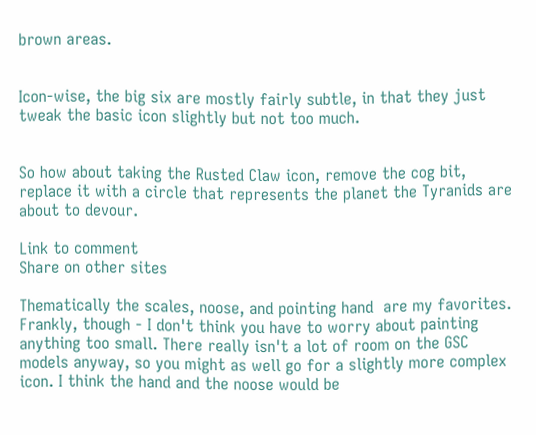brown areas.


Icon-wise, the big six are mostly fairly subtle, in that they just tweak the basic icon slightly but not too much.


So how about taking the Rusted Claw icon, remove the cog bit, replace it with a circle that represents the planet the Tyranids are about to devour.

Link to comment
Share on other sites

Thematically the scales, noose, and pointing hand  are my favorites. Frankly, though - I don't think you have to worry about painting anything too small. There really isn't a lot of room on the GSC models anyway, so you might as well go for a slightly more complex icon. I think the hand and the noose would be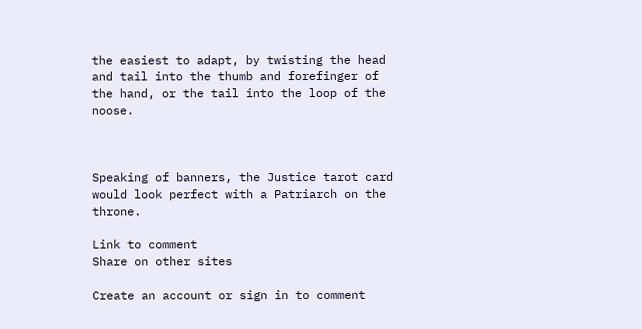the easiest to adapt, by twisting the head and tail into the thumb and forefinger of the hand, or the tail into the loop of the noose.



Speaking of banners, the Justice tarot card would look perfect with a Patriarch on the throne.

Link to comment
Share on other sites

Create an account or sign in to comment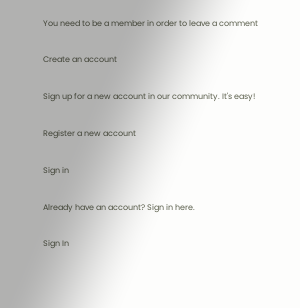You need to be a member in order to leave a comment

Create an account

Sign up for a new account in our community. It's easy!

Register a new account

Sign in

Already have an account? Sign in here.

Sign In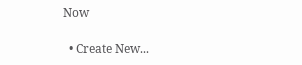Now

  • Create New...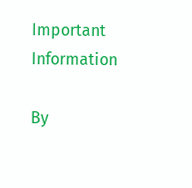Important Information

By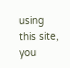using this site, you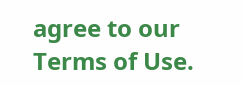agree to our Terms of Use.